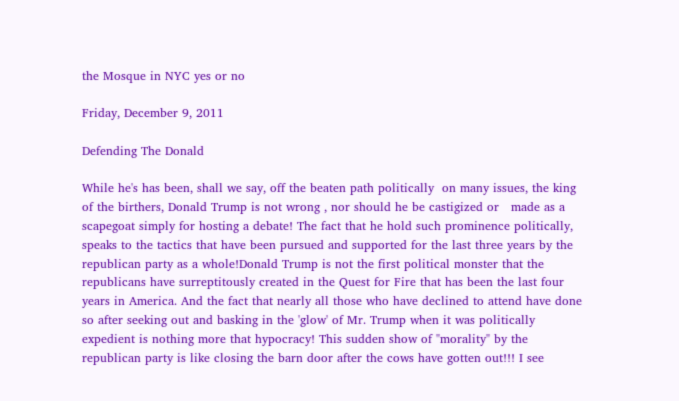the Mosque in NYC yes or no

Friday, December 9, 2011

Defending The Donald

While he's has been, shall we say, off the beaten path politically  on many issues, the king of the birthers, Donald Trump is not wrong , nor should he be castigized or   made as a scapegoat simply for hosting a debate! The fact that he hold such prominence politically, speaks to the tactics that have been pursued and supported for the last three years by the republican party as a whole!Donald Trump is not the first political monster that the republicans have surreptitously created in the Quest for Fire that has been the last four years in America. And the fact that nearly all those who have declined to attend have done so after seeking out and basking in the 'glow' of Mr. Trump when it was politically expedient is nothing more that hypocracy! This sudden show of "morality" by the republican party is like closing the barn door after the cows have gotten out!!! I see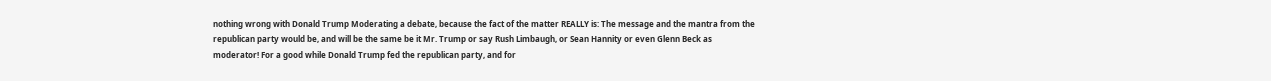nothing wrong with Donald Trump Moderating a debate, because the fact of the matter REALLY is: The message and the mantra from the republican party would be, and will be the same be it Mr. Trump or say Rush Limbaugh, or Sean Hannity or even Glenn Beck as moderator! For a good while Donald Trump fed the republican party, and for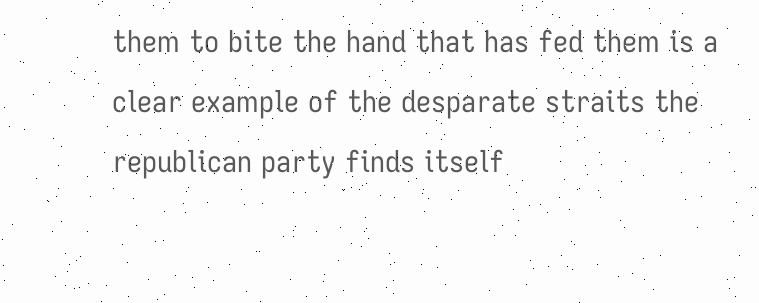them to bite the hand that has fed them is a clear example of the desparate straits the republican party finds itself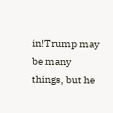in!Trump may be many things, but he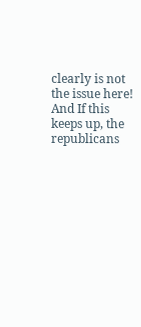clearly is not the issue here! And If this keeps up, the republicans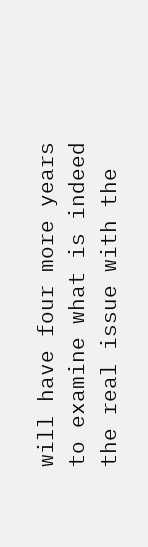will have four more years to examine what is indeed the real issue with the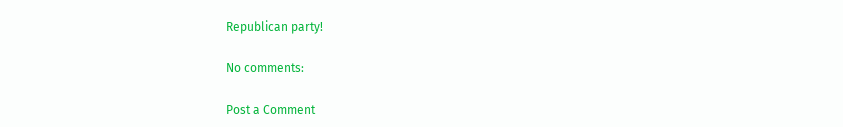Republican party!

No comments:

Post a Comment